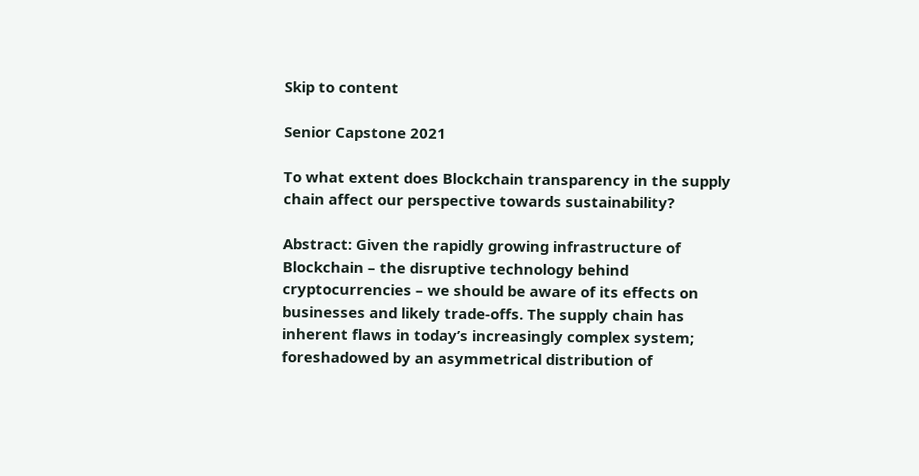Skip to content

Senior Capstone 2021

To what extent does Blockchain transparency in the supply chain affect our perspective towards sustainability?

Abstract: Given the rapidly growing infrastructure of Blockchain – the disruptive technology behind cryptocurrencies – we should be aware of its effects on businesses and likely trade-offs. The supply chain has inherent flaws in today’s increasingly complex system; foreshadowed by an asymmetrical distribution of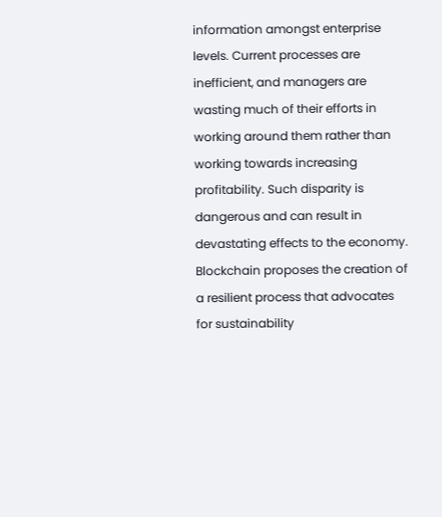information amongst enterprise levels. Current processes are inefficient, and managers are wasting much of their efforts in working around them rather than working towards increasing profitability. Such disparity is dangerous and can result in devastating effects to the economy. Blockchain proposes the creation of a resilient process that advocates for sustainability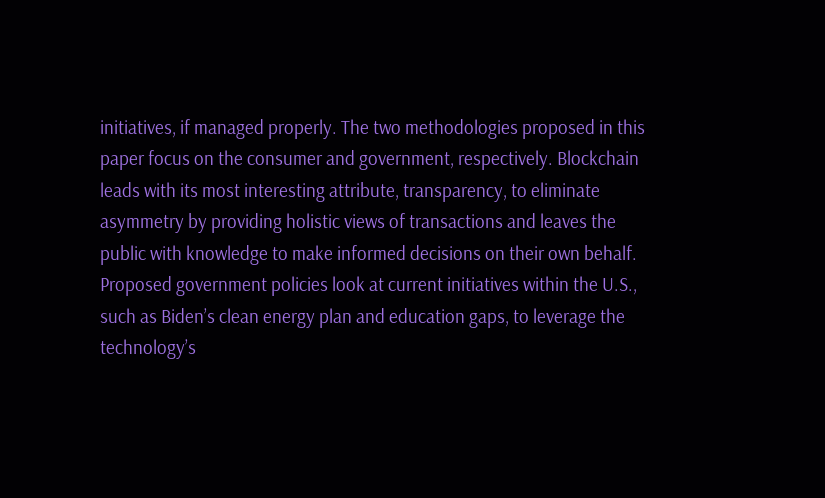initiatives, if managed properly. The two methodologies proposed in this paper focus on the consumer and government, respectively. Blockchain leads with its most interesting attribute, transparency, to eliminate asymmetry by providing holistic views of transactions and leaves the public with knowledge to make informed decisions on their own behalf. Proposed government policies look at current initiatives within the U.S., such as Biden’s clean energy plan and education gaps, to leverage the technology’s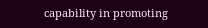capability in promoting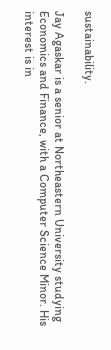sustainability.

Jay Agaskar is a senior at Northeastern University studying Economics and Finance, with a Computer Science Minor. His interest is in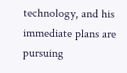technology, and his immediate plans are pursuing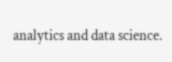analytics and data science.